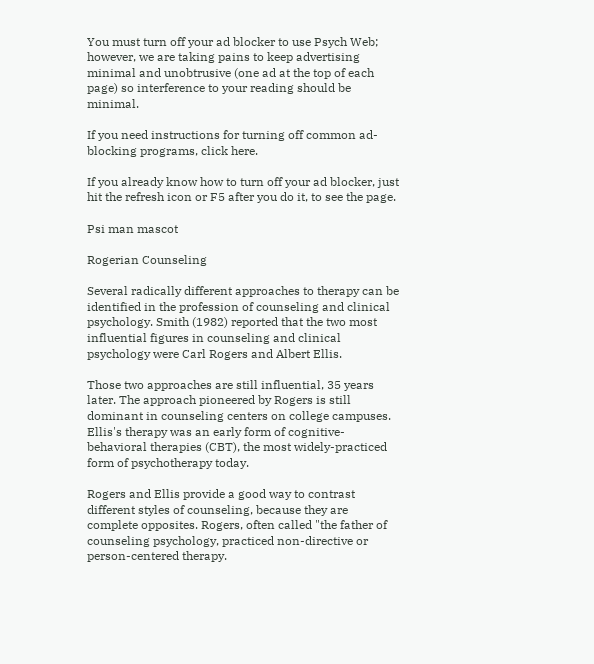You must turn off your ad blocker to use Psych Web; however, we are taking pains to keep advertising minimal and unobtrusive (one ad at the top of each page) so interference to your reading should be minimal.

If you need instructions for turning off common ad-blocking programs, click here.

If you already know how to turn off your ad blocker, just hit the refresh icon or F5 after you do it, to see the page.

Psi man mascot

Rogerian Counseling

Several radically different approaches to therapy can be identified in the profession of counseling and clinical psychology. Smith (1982) reported that the two most influential figures in counseling and clinical psychology were Carl Rogers and Albert Ellis.

Those two approaches are still influential, 35 years later. The approach pioneered by Rogers is still dominant in counseling centers on college campuses. Ellis's therapy was an early form of cognitive-behavioral therapies (CBT), the most widely-practiced form of psychotherapy today.

Rogers and Ellis provide a good way to contrast different styles of counseling, because they are complete opposites. Rogers, often called "the father of counseling psychology, practiced non-directive or person-centered therapy.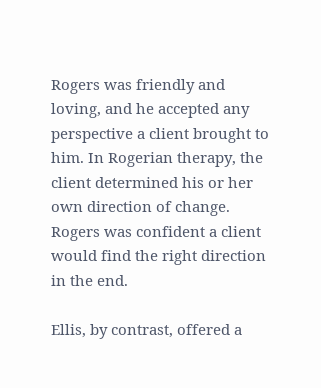Rogers was friendly and loving, and he accepted any perspective a client brought to him. In Rogerian therapy, the client determined his or her own direction of change. Rogers was confident a client would find the right direction in the end.

Ellis, by contrast, offered a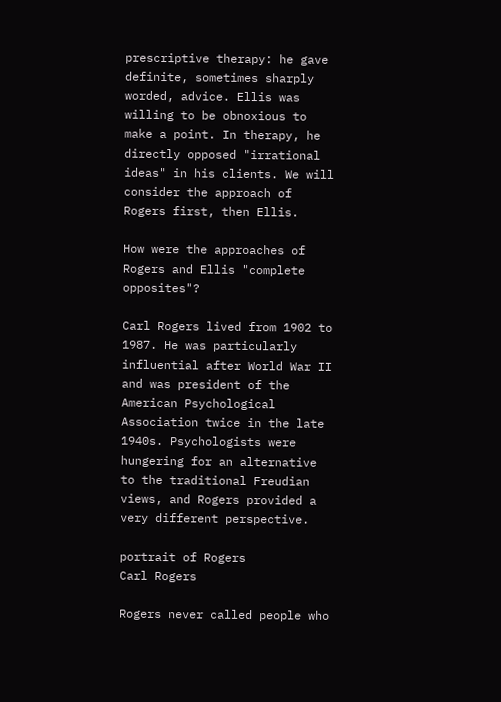prescriptive therapy: he gave definite, sometimes sharply worded, advice. Ellis was willing to be obnoxious to make a point. In therapy, he directly opposed "irrational ideas" in his clients. We will consider the approach of Rogers first, then Ellis.

How were the approaches of Rogers and Ellis "complete opposites"?

Carl Rogers lived from 1902 to 1987. He was particularly influential after World War II and was president of the American Psychological Association twice in the late 1940s. Psychologists were hungering for an alternative to the traditional Freudian views, and Rogers provided a very different perspective.

portrait of Rogers
Carl Rogers

Rogers never called people who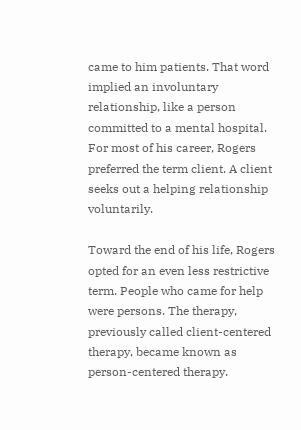came to him patients. That word implied an involuntary relationship, like a person committed to a mental hospital. For most of his career, Rogers preferred the term client. A client seeks out a helping relationship voluntarily.

Toward the end of his life, Rogers opted for an even less restrictive term. People who came for help were persons. The therapy, previously called client-centered therapy, became known as person-centered therapy.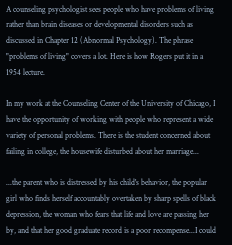A counseling psychologist sees people who have problems of living rather than brain diseases or developmental disorders such as discussed in Chapter 12 (Abnormal Psychology). The phrase "problems of living" covers a lot. Here is how Rogers put it in a 1954 lecture.

In my work at the Counseling Center of the University of Chicago, I have the opportunity of working with people who represent a wide variety of personal problems. There is the student concerned about failing in college, the housewife disturbed about her marriage...

...the parent who is distressed by his child's behavior, the popular girl who finds herself accountably overtaken by sharp spells of black depression, the woman who fears that life and love are passing her by, and that her good graduate record is a poor recompense...I could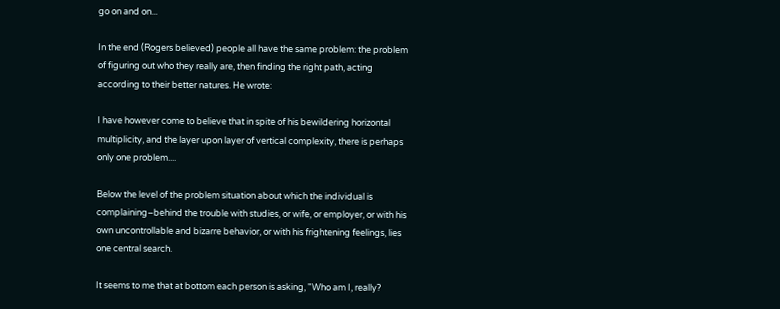go on and on...

In the end (Rogers believed) people all have the same problem: the problem of figuring out who they really are, then finding the right path, acting according to their better natures. He wrote:

I have however come to believe that in spite of his bewildering horizontal multiplicity, and the layer upon layer of vertical complexity, there is perhaps only one problem....

Below the level of the problem situation about which the individual is complaining–behind the trouble with studies, or wife, or employer, or with his own uncontrollable and bizarre behavior, or with his frightening feelings, lies one central search.

It seems to me that at bottom each person is asking, "Who am I, really?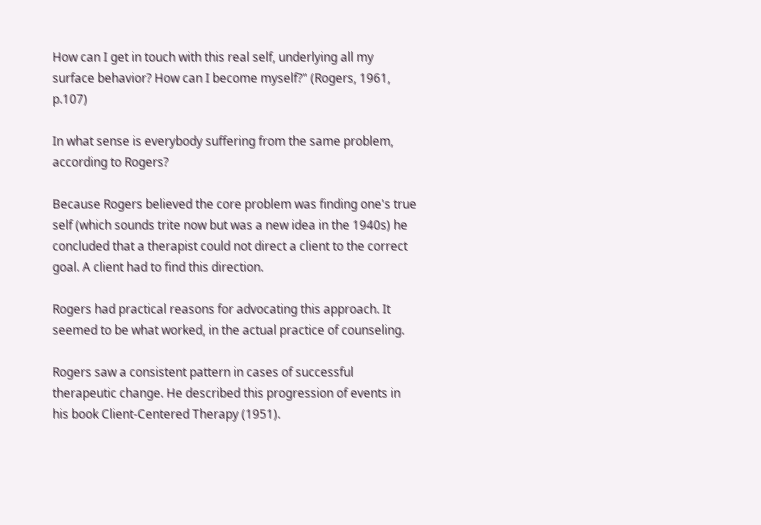How can I get in touch with this real self, underlying all my surface behavior? How can I become myself?" (Rogers, 1961, p.107)

In what sense is everybody suffering from the same problem, according to Rogers?

Because Rogers believed the core problem was finding one's true self (which sounds trite now but was a new idea in the 1940s) he concluded that a therapist could not direct a client to the correct goal. A client had to find this direction.

Rogers had practical reasons for advocating this approach. It seemed to be what worked, in the actual practice of counseling.

Rogers saw a consistent pattern in cases of successful therapeutic change. He described this progression of events in his book Client-Centered Therapy (1951).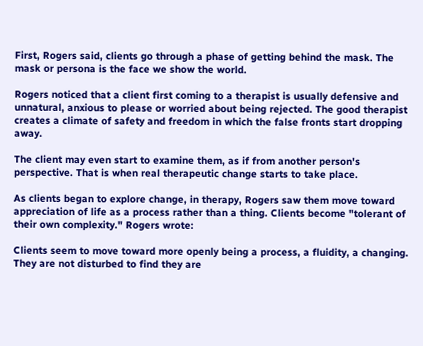First, Rogers said, clients go through a phase of getting behind the mask. The mask or persona is the face we show the world.

Rogers noticed that a client first coming to a therapist is usually defensive and unnatural, anxious to please or worried about being rejected. The good therapist creates a climate of safety and freedom in which the false fronts start dropping away.

The client may even start to examine them, as if from another person's perspective. That is when real therapeutic change starts to take place.

As clients began to explore change, in therapy, Rogers saw them move toward appreciation of life as a process rather than a thing. Clients become "tolerant of their own complexity." Rogers wrote:

Clients seem to move toward more openly being a process, a fluidity, a changing. They are not disturbed to find they are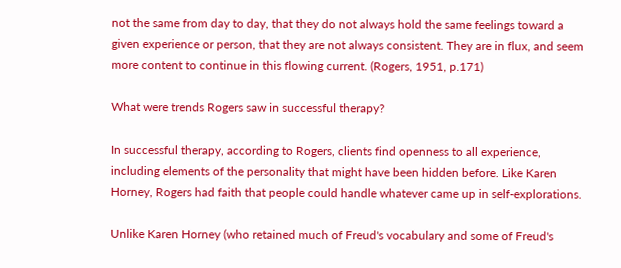not the same from day to day, that they do not always hold the same feelings toward a given experience or person, that they are not always consistent. They are in flux, and seem more content to continue in this flowing current. (Rogers, 1951, p.171)

What were trends Rogers saw in successful therapy?

In successful therapy, according to Rogers, clients find openness to all experience, including elements of the personality that might have been hidden before. Like Karen Horney, Rogers had faith that people could handle whatever came up in self-explorations.

Unlike Karen Horney (who retained much of Freud's vocabulary and some of Freud's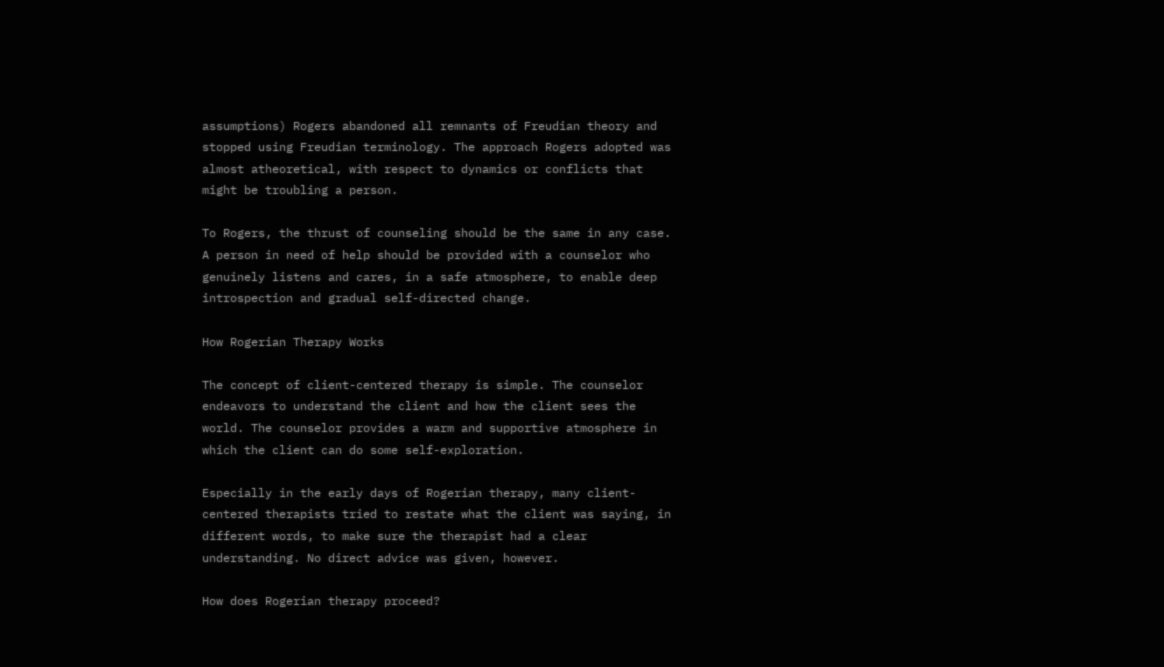assumptions) Rogers abandoned all remnants of Freudian theory and stopped using Freudian terminology. The approach Rogers adopted was almost atheoretical, with respect to dynamics or conflicts that might be troubling a person.

To Rogers, the thrust of counseling should be the same in any case. A person in need of help should be provided with a counselor who genuinely listens and cares, in a safe atmosphere, to enable deep introspection and gradual self-directed change.

How Rogerian Therapy Works

The concept of client-centered therapy is simple. The counselor endeavors to understand the client and how the client sees the world. The counselor provides a warm and supportive atmosphere in which the client can do some self-exploration.

Especially in the early days of Rogerian therapy, many client-centered therapists tried to restate what the client was saying, in different words, to make sure the therapist had a clear understanding. No direct advice was given, however.

How does Rogerian therapy proceed?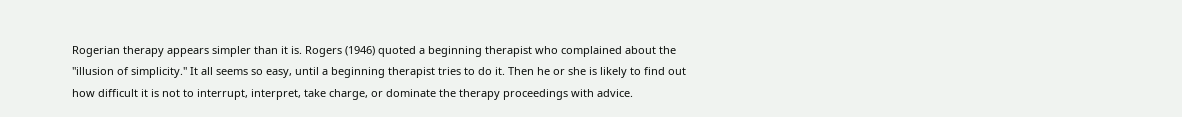Rogerian therapy appears simpler than it is. Rogers (1946) quoted a beginning therapist who complained about the "illusion of simplicity." It all seems so easy, until a beginning therapist tries to do it. Then he or she is likely to find out how difficult it is not to interrupt, interpret, take charge, or dominate the therapy proceedings with advice.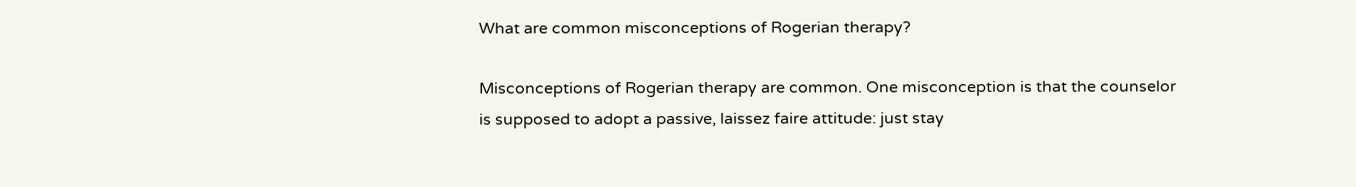What are common misconceptions of Rogerian therapy?

Misconceptions of Rogerian therapy are common. One misconception is that the counselor is supposed to adopt a passive, laissez faire attitude: just stay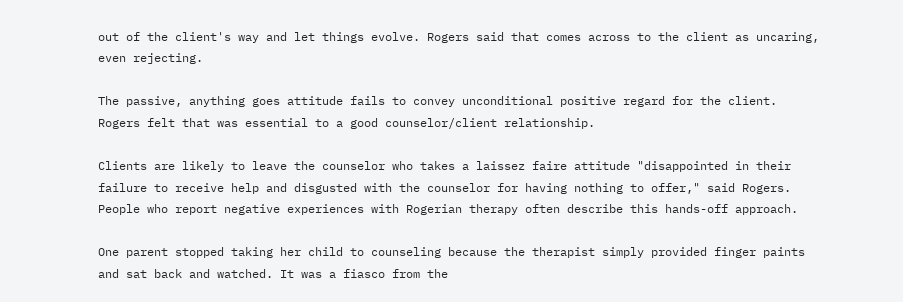out of the client's way and let things evolve. Rogers said that comes across to the client as uncaring, even rejecting.

The passive, anything goes attitude fails to convey unconditional positive regard for the client. Rogers felt that was essential to a good counselor/client relationship.

Clients are likely to leave the counselor who takes a laissez faire attitude "disappointed in their failure to receive help and disgusted with the counselor for having nothing to offer," said Rogers. People who report negative experiences with Rogerian therapy often describe this hands-off approach.

One parent stopped taking her child to counseling because the therapist simply provided finger paints and sat back and watched. It was a fiasco from the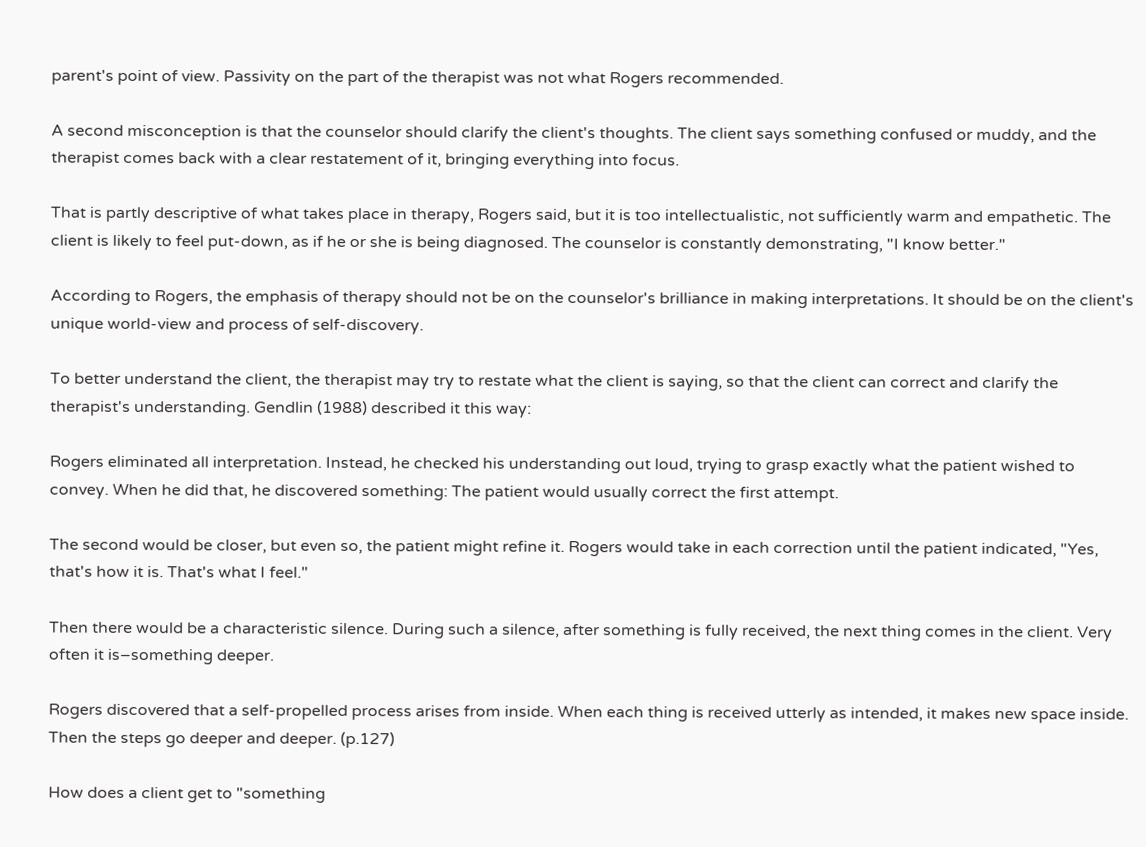parent's point of view. Passivity on the part of the therapist was not what Rogers recommended.

A second misconception is that the counselor should clarify the client's thoughts. The client says something confused or muddy, and the therapist comes back with a clear restatement of it, bringing everything into focus.

That is partly descriptive of what takes place in therapy, Rogers said, but it is too intellectualistic, not sufficiently warm and empathetic. The client is likely to feel put-down, as if he or she is being diagnosed. The counselor is constantly demonstrating, "I know better."

According to Rogers, the emphasis of therapy should not be on the counselor's brilliance in making interpretations. It should be on the client's unique world-view and process of self-discovery.

To better understand the client, the therapist may try to restate what the client is saying, so that the client can correct and clarify the therapist's understanding. Gendlin (1988) described it this way:

Rogers eliminated all interpretation. Instead, he checked his understanding out loud, trying to grasp exactly what the patient wished to convey. When he did that, he discovered something: The patient would usually correct the first attempt.

The second would be closer, but even so, the patient might refine it. Rogers would take in each correction until the patient indicated, "Yes, that's how it is. That's what I feel."

Then there would be a characteristic silence. During such a silence, after something is fully received, the next thing comes in the client. Very often it is–something deeper.

Rogers discovered that a self-propelled process arises from inside. When each thing is received utterly as intended, it makes new space inside. Then the steps go deeper and deeper. (p.127)

How does a client get to "something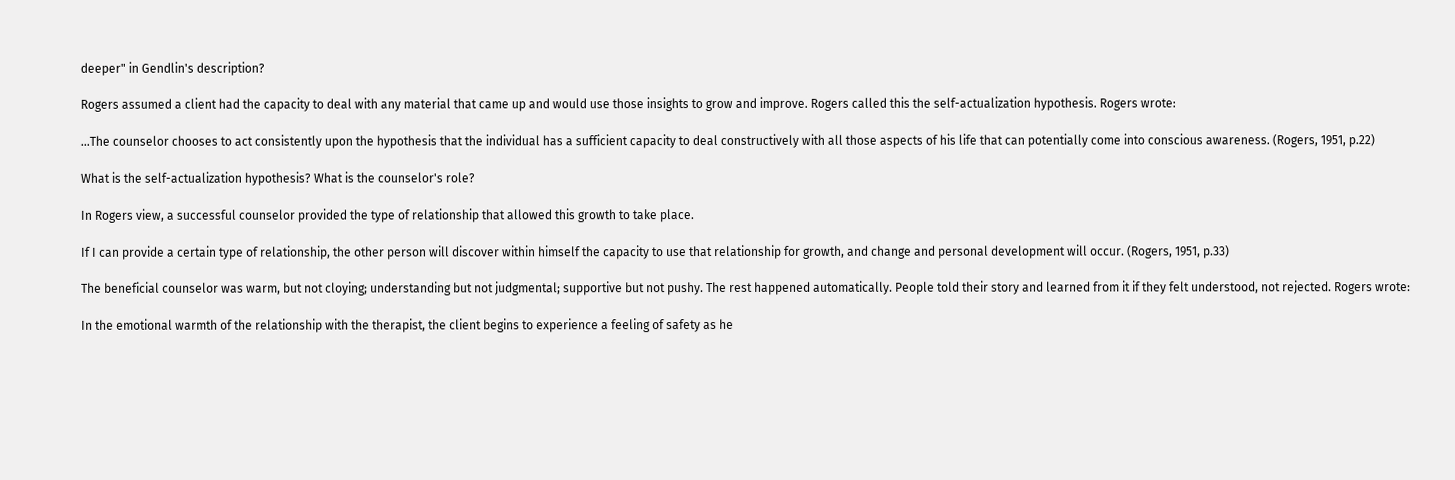deeper" in Gendlin's description?

Rogers assumed a client had the capacity to deal with any material that came up and would use those insights to grow and improve. Rogers called this the self-actualization hypothesis. Rogers wrote:

...The counselor chooses to act consistently upon the hypothesis that the individual has a sufficient capacity to deal constructively with all those aspects of his life that can potentially come into conscious awareness. (Rogers, 1951, p.22)

What is the self-actualization hypothesis? What is the counselor's role?

In Rogers view, a successful counselor provided the type of relationship that allowed this growth to take place.

If I can provide a certain type of relationship, the other person will discover within himself the capacity to use that relationship for growth, and change and personal development will occur. (Rogers, 1951, p.33)

The beneficial counselor was warm, but not cloying; understanding but not judgmental; supportive but not pushy. The rest happened automatically. People told their story and learned from it if they felt understood, not rejected. Rogers wrote:

In the emotional warmth of the relationship with the therapist, the client begins to experience a feeling of safety as he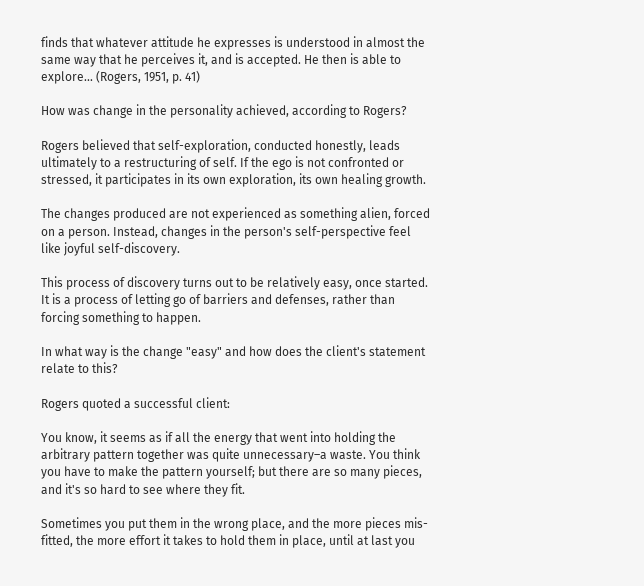finds that whatever attitude he expresses is understood in almost the same way that he perceives it, and is accepted. He then is able to explore... (Rogers, 1951, p. 41)

How was change in the personality achieved, according to Rogers?

Rogers believed that self-exploration, conducted honestly, leads ultimately to a restructuring of self. If the ego is not confronted or stressed, it participates in its own exploration, its own healing growth.

The changes produced are not experienced as something alien, forced on a person. Instead, changes in the person's self-perspective feel like joyful self-discovery.

This process of discovery turns out to be relatively easy, once started. It is a process of letting go of barriers and defenses, rather than forcing something to happen.

In what way is the change "easy" and how does the client's statement relate to this?

Rogers quoted a successful client:

You know, it seems as if all the energy that went into holding the arbitrary pattern together was quite unnecessary–a waste. You think you have to make the pattern yourself; but there are so many pieces, and it's so hard to see where they fit.

Sometimes you put them in the wrong place, and the more pieces mis-fitted, the more effort it takes to hold them in place, until at last you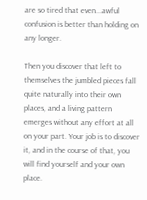are so tired that even...awful confusion is better than holding on any longer.

Then you discover that left to themselves the jumbled pieces fall quite naturally into their own places, and a living pattern emerges without any effort at all on your part. Your job is to discover it, and in the course of that, you will find yourself and your own place.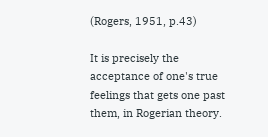(Rogers, 1951, p.43)

It is precisely the acceptance of one's true feelings that gets one past them, in Rogerian theory.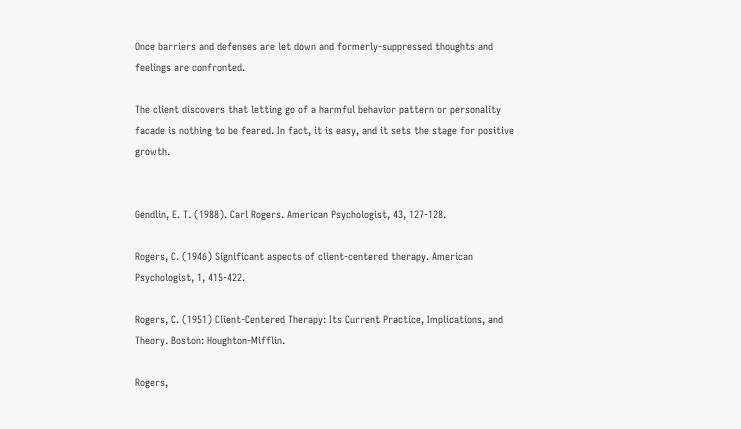Once barriers and defenses are let down and formerly-suppressed thoughts and feelings are confronted.

The client discovers that letting go of a harmful behavior pattern or personality facade is nothing to be feared. In fact, it is easy, and it sets the stage for positive growth.


Gendlin, E. T. (1988). Carl Rogers. American Psychologist, 43, 127-128.

Rogers, C. (1946) Significant aspects of client-centered therapy. American Psychologist, 1, 415-422.

Rogers, C. (1951) Client-Centered Therapy: Its Current Practice, Implications, and Theory. Boston: Houghton-Mifflin.

Rogers,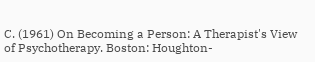C. (1961) On Becoming a Person: A Therapist's View of Psychotherapy. Boston: Houghton-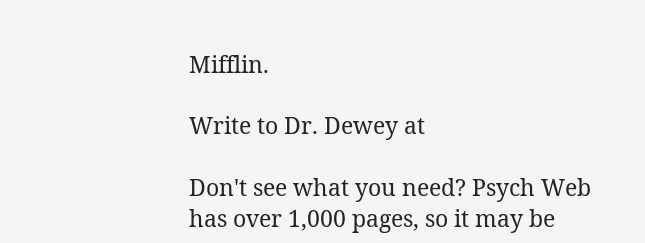Mifflin.

Write to Dr. Dewey at

Don't see what you need? Psych Web has over 1,000 pages, so it may be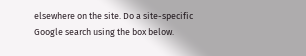elsewhere on the site. Do a site-specific Google search using the box below.